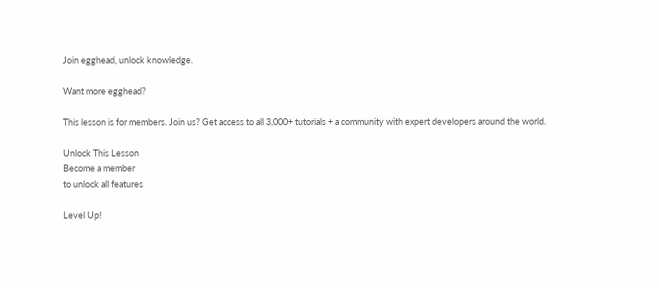Join egghead, unlock knowledge.

Want more egghead?

This lesson is for members. Join us? Get access to all 3,000+ tutorials + a community with expert developers around the world.

Unlock This Lesson
Become a member
to unlock all features

Level Up!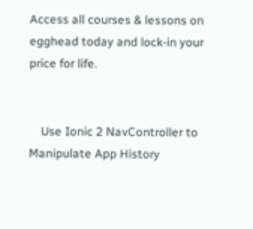Access all courses & lessons on egghead today and lock-in your price for life.


    Use Ionic 2 NavController to Manipulate App History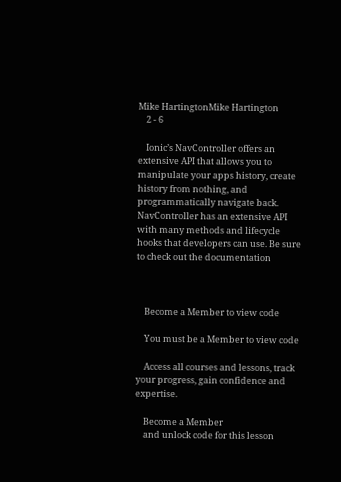Mike HartingtonMike Hartington
    2 - 6

    Ionic’s NavController offers an extensive API that allows you to manipulate your apps history, create history from nothing, and programmatically navigate back. NavController has an extensive API with many methods and lifecycle hooks that developers can use. Be sure to check out the documentation



    Become a Member to view code

    You must be a Member to view code

    Access all courses and lessons, track your progress, gain confidence and expertise.

    Become a Member
    and unlock code for this lesson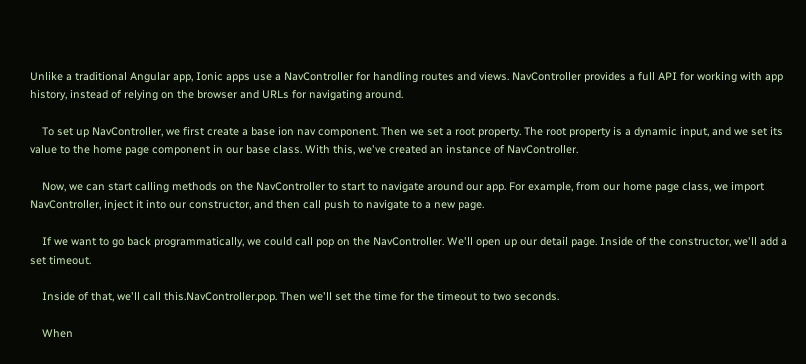Unlike a traditional Angular app, Ionic apps use a NavController for handling routes and views. NavController provides a full API for working with app history, instead of relying on the browser and URLs for navigating around.

    To set up NavController, we first create a base ion nav component. Then we set a root property. The root property is a dynamic input, and we set its value to the home page component in our base class. With this, we've created an instance of NavController.

    Now, we can start calling methods on the NavController to start to navigate around our app. For example, from our home page class, we import NavController, inject it into our constructor, and then call push to navigate to a new page.

    If we want to go back programmatically, we could call pop on the NavController. We'll open up our detail page. Inside of the constructor, we'll add a set timeout.

    Inside of that, we'll call this.NavController.pop. Then we'll set the time for the timeout to two seconds.

    When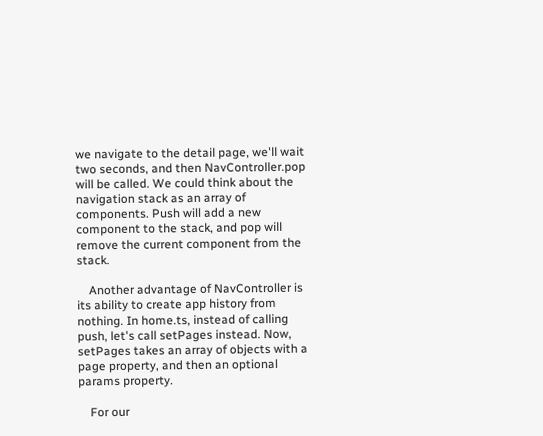we navigate to the detail page, we'll wait two seconds, and then NavController.pop will be called. We could think about the navigation stack as an array of components. Push will add a new component to the stack, and pop will remove the current component from the stack.

    Another advantage of NavController is its ability to create app history from nothing. In home.ts, instead of calling push, let's call setPages instead. Now, setPages takes an array of objects with a page property, and then an optional params property.

    For our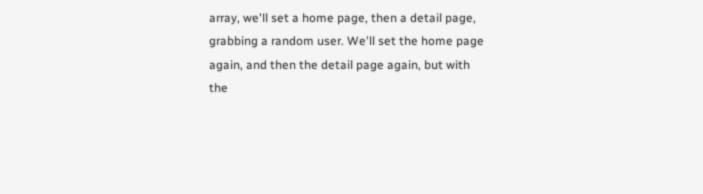array, we'll set a home page, then a detail page, grabbing a random user. We'll set the home page again, and then the detail page again, but with the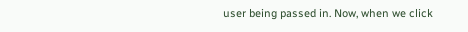user being passed in. Now, when we click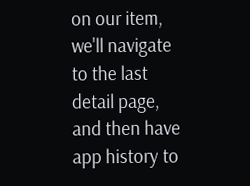on our item, we'll navigate to the last detail page, and then have app history to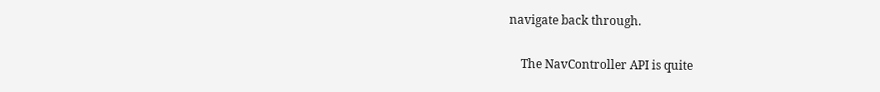navigate back through.

    The NavController API is quite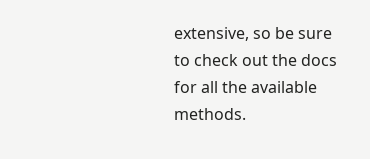extensive, so be sure to check out the docs for all the available methods.